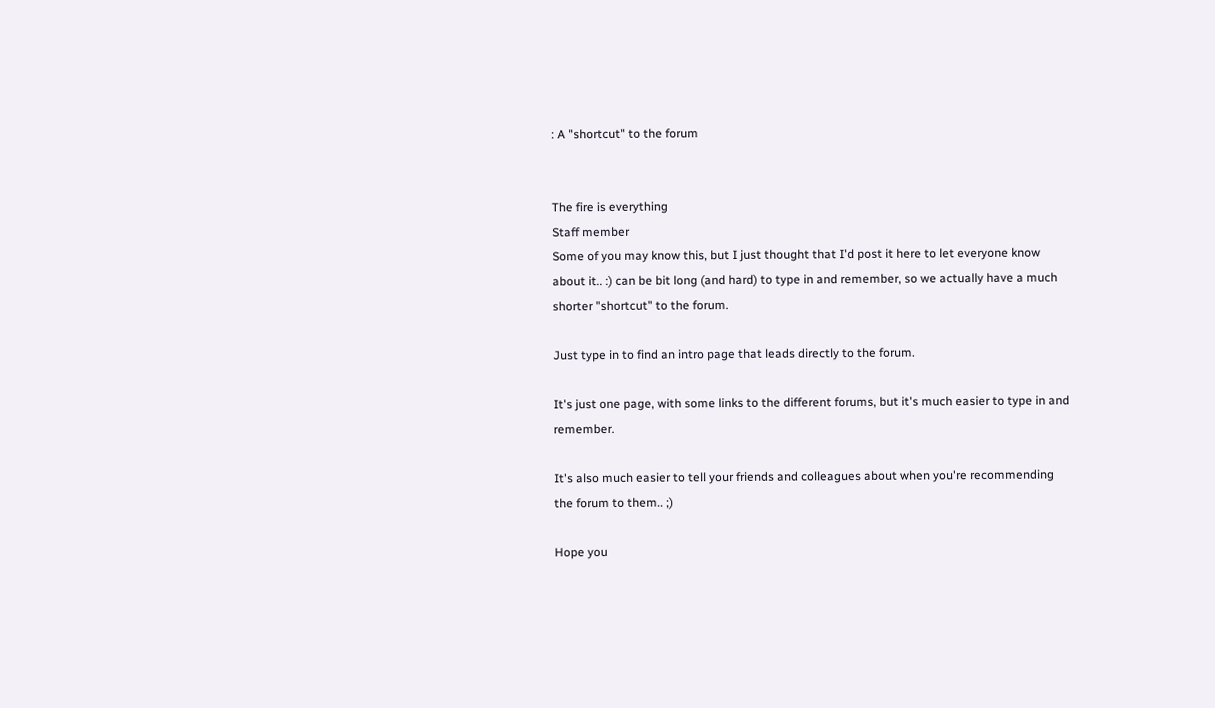: A "shortcut" to the forum


The fire is everything
Staff member
Some of you may know this, but I just thought that I'd post it here to let everyone know about it.. :) can be bit long (and hard) to type in and remember, so we actually have a much shorter "shortcut" to the forum.

Just type in to find an intro page that leads directly to the forum.

It's just one page, with some links to the different forums, but it's much easier to type in and remember.

It's also much easier to tell your friends and colleagues about when you're recommending the forum to them.. ;)

Hope you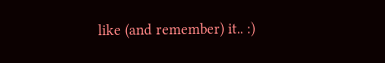like (and remember) it.. :)